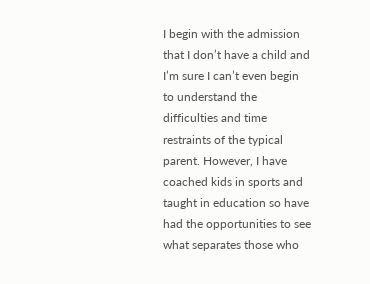I begin with the admission that I don’t have a child and I’m sure I can’t even begin to understand the difficulties and time restraints of the typical parent. However, I have coached kids in sports and taught in education so have had the opportunities to see what separates those who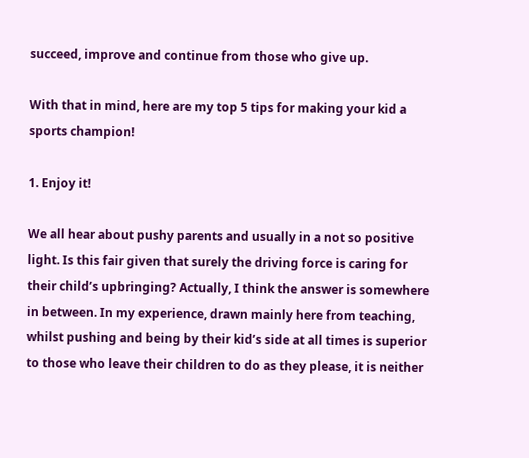succeed, improve and continue from those who give up.

With that in mind, here are my top 5 tips for making your kid a sports champion!

1. Enjoy it!

We all hear about pushy parents and usually in a not so positive light. Is this fair given that surely the driving force is caring for their child’s upbringing? Actually, I think the answer is somewhere in between. In my experience, drawn mainly here from teaching, whilst pushing and being by their kid’s side at all times is superior to those who leave their children to do as they please, it is neither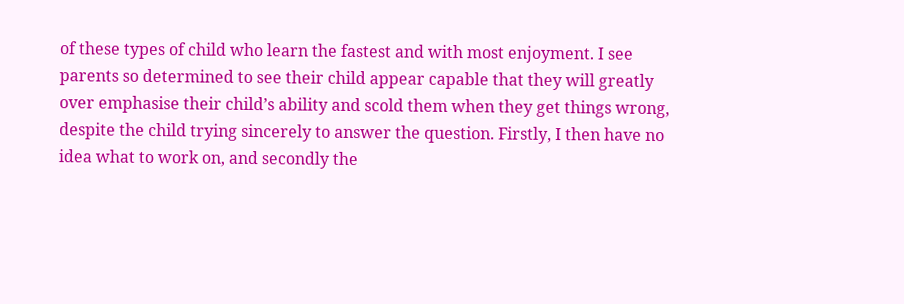of these types of child who learn the fastest and with most enjoyment. I see parents so determined to see their child appear capable that they will greatly over emphasise their child’s ability and scold them when they get things wrong, despite the child trying sincerely to answer the question. Firstly, I then have no idea what to work on, and secondly the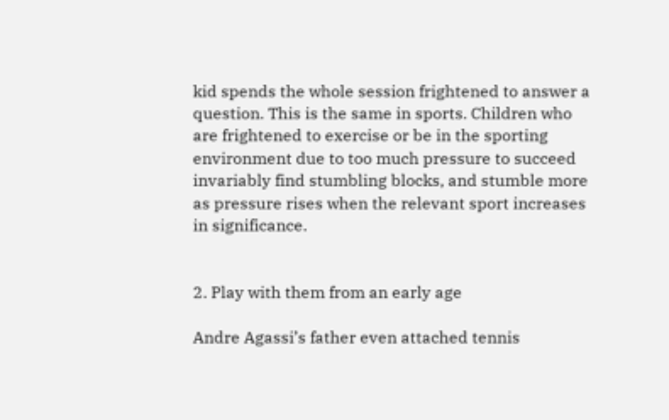kid spends the whole session frightened to answer a question. This is the same in sports. Children who are frightened to exercise or be in the sporting environment due to too much pressure to succeed invariably find stumbling blocks, and stumble more as pressure rises when the relevant sport increases in significance.


2. Play with them from an early age

Andre Agassi’s father even attached tennis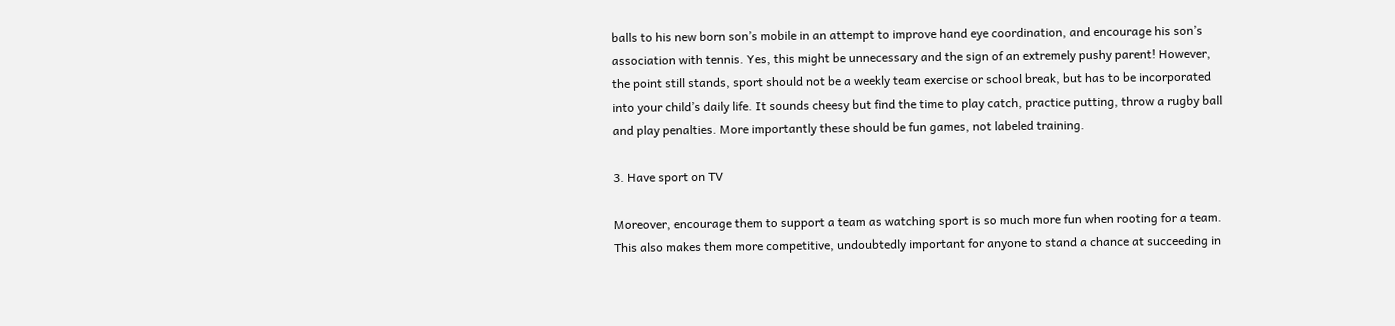balls to his new born son’s mobile in an attempt to improve hand eye coordination, and encourage his son’s association with tennis. Yes, this might be unnecessary and the sign of an extremely pushy parent! However, the point still stands, sport should not be a weekly team exercise or school break, but has to be incorporated into your child’s daily life. It sounds cheesy but find the time to play catch, practice putting, throw a rugby ball and play penalties. More importantly these should be fun games, not labeled training.

3. Have sport on TV

Moreover, encourage them to support a team as watching sport is so much more fun when rooting for a team. This also makes them more competitive, undoubtedly important for anyone to stand a chance at succeeding in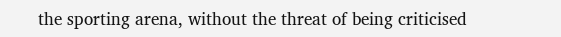the sporting arena, without the threat of being criticised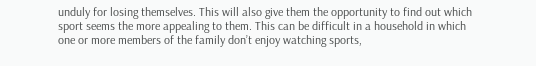unduly for losing themselves. This will also give them the opportunity to find out which sport seems the more appealing to them. This can be difficult in a household in which one or more members of the family don’t enjoy watching sports,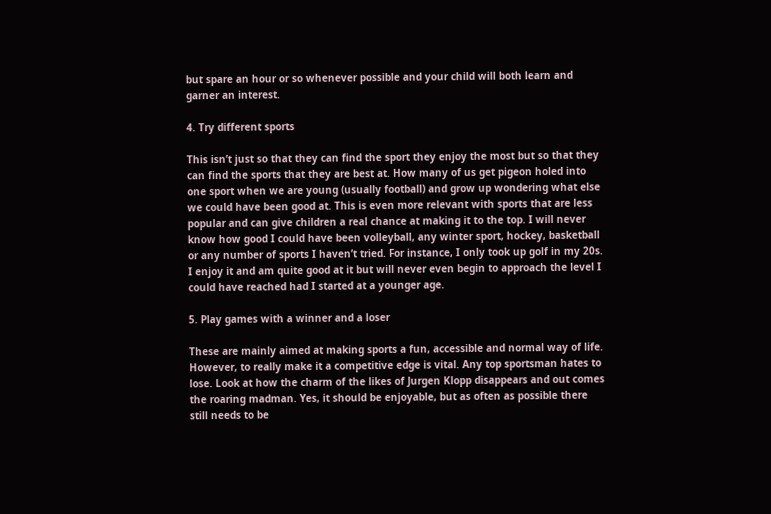but spare an hour or so whenever possible and your child will both learn and garner an interest.

4. Try different sports

This isn’t just so that they can find the sport they enjoy the most but so that they can find the sports that they are best at. How many of us get pigeon holed into one sport when we are young (usually football) and grow up wondering what else we could have been good at. This is even more relevant with sports that are less popular and can give children a real chance at making it to the top. I will never know how good I could have been volleyball, any winter sport, hockey, basketball or any number of sports I haven’t tried. For instance, I only took up golf in my 20s. I enjoy it and am quite good at it but will never even begin to approach the level I could have reached had I started at a younger age.

5. Play games with a winner and a loser

These are mainly aimed at making sports a fun, accessible and normal way of life. However, to really make it a competitive edge is vital. Any top sportsman hates to lose. Look at how the charm of the likes of Jurgen Klopp disappears and out comes the roaring madman. Yes, it should be enjoyable, but as often as possible there still needs to be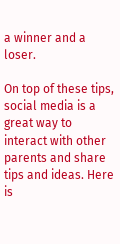a winner and a loser.

On top of these tips, social media is a great way to interact with other parents and share tips and ideas. Here is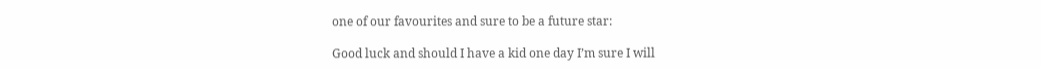one of our favourites and sure to be a future star:

Good luck and should I have a kid one day I’m sure I will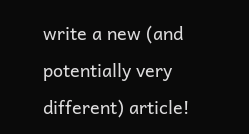write a new (and potentially very different) article!